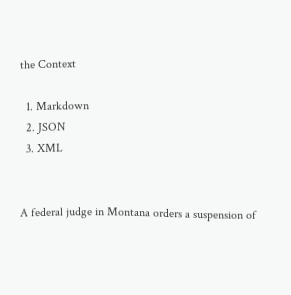the Context

  1. Markdown
  2. JSON
  3. XML


A federal judge in Montana orders a suspension of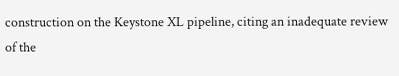construction on the Keystone XL pipeline, citing an inadequate review of the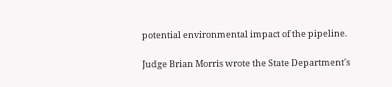potential environmental impact of the pipeline.

Judge Brian Morris wrote the State Department's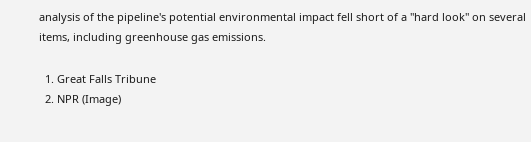analysis of the pipeline's potential environmental impact fell short of a "hard look" on several items, including greenhouse gas emissions.

  1. Great Falls Tribune
  2. NPR (Image)